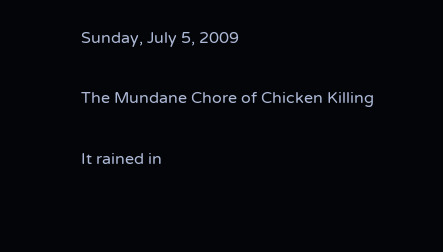Sunday, July 5, 2009

The Mundane Chore of Chicken Killing

It rained in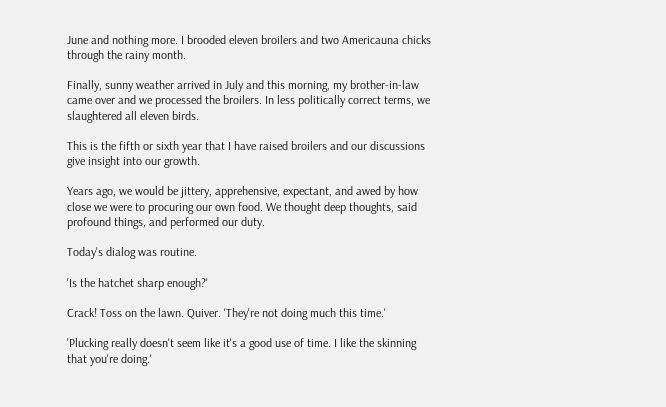June and nothing more. I brooded eleven broilers and two Americauna chicks through the rainy month.

Finally, sunny weather arrived in July and this morning, my brother-in-law came over and we processed the broilers. In less politically correct terms, we slaughtered all eleven birds.

This is the fifth or sixth year that I have raised broilers and our discussions give insight into our growth.

Years ago, we would be jittery, apprehensive, expectant, and awed by how close we were to procuring our own food. We thought deep thoughts, said profound things, and performed our duty.

Today's dialog was routine.

'Is the hatchet sharp enough?'

Crack! Toss on the lawn. Quiver. 'They're not doing much this time.'

'Plucking really doesn't seem like it's a good use of time. I like the skinning that you're doing.'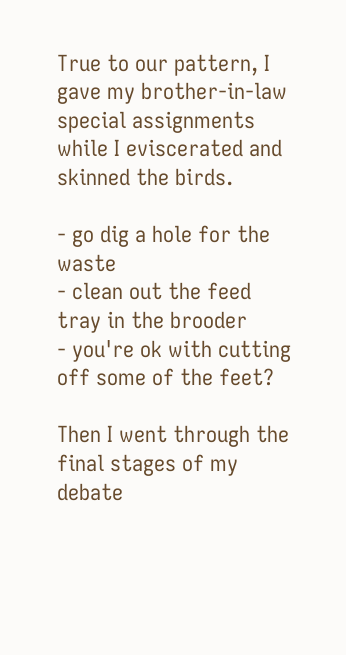True to our pattern, I gave my brother-in-law special assignments while I eviscerated and skinned the birds.

- go dig a hole for the waste
- clean out the feed tray in the brooder
- you're ok with cutting off some of the feet?

Then I went through the final stages of my debate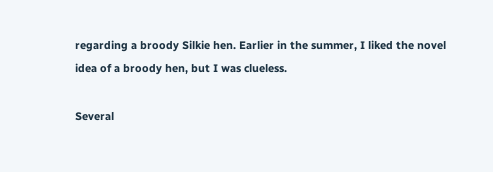regarding a broody Silkie hen. Earlier in the summer, I liked the novel idea of a broody hen, but I was clueless.

Several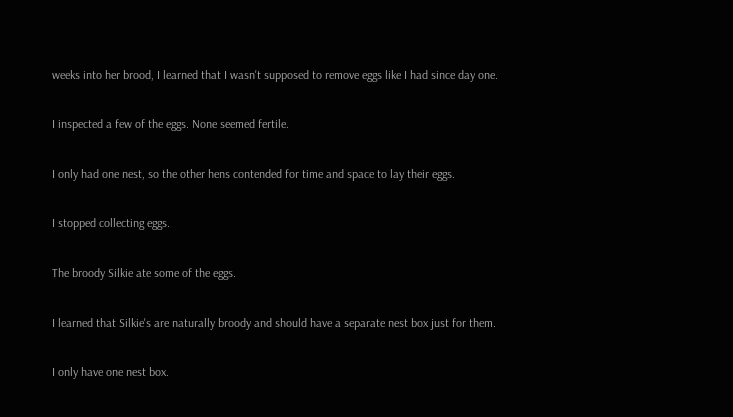weeks into her brood, I learned that I wasn't supposed to remove eggs like I had since day one.

I inspected a few of the eggs. None seemed fertile.

I only had one nest, so the other hens contended for time and space to lay their eggs.

I stopped collecting eggs.

The broody Silkie ate some of the eggs.

I learned that Silkie's are naturally broody and should have a separate nest box just for them.

I only have one nest box.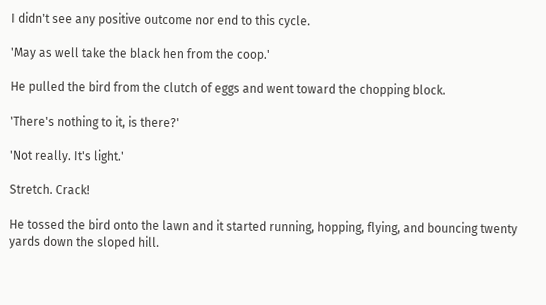I didn't see any positive outcome nor end to this cycle.

'May as well take the black hen from the coop.'

He pulled the bird from the clutch of eggs and went toward the chopping block.

'There's nothing to it, is there?'

'Not really. It's light.'

Stretch. Crack!

He tossed the bird onto the lawn and it started running, hopping, flying, and bouncing twenty yards down the sloped hill.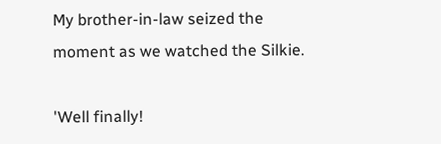My brother-in-law seized the moment as we watched the Silkie.

'Well finally!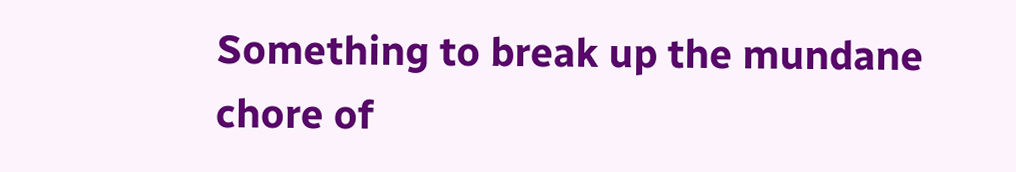Something to break up the mundane chore of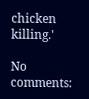chicken killing.'

No comments: